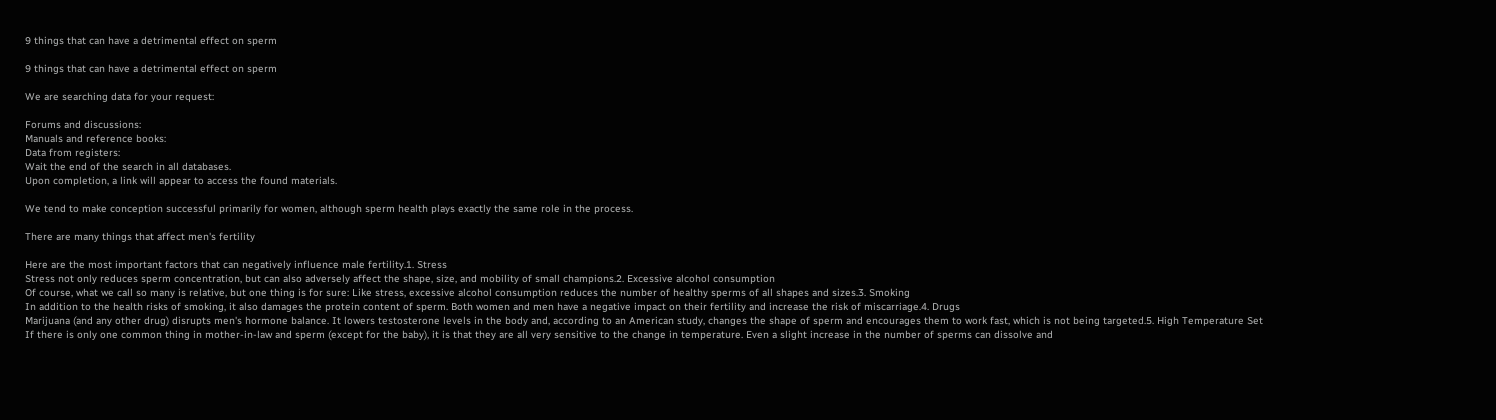9 things that can have a detrimental effect on sperm

9 things that can have a detrimental effect on sperm

We are searching data for your request:

Forums and discussions:
Manuals and reference books:
Data from registers:
Wait the end of the search in all databases.
Upon completion, a link will appear to access the found materials.

We tend to make conception successful primarily for women, although sperm health plays exactly the same role in the process.

There are many things that affect men's fertility

Here are the most important factors that can negatively influence male fertility.1. Stress
Stress not only reduces sperm concentration, but can also adversely affect the shape, size, and mobility of small champions.2. Excessive alcohol consumption
Of course, what we call so many is relative, but one thing is for sure: Like stress, excessive alcohol consumption reduces the number of healthy sperms of all shapes and sizes.3. Smoking
In addition to the health risks of smoking, it also damages the protein content of sperm. Both women and men have a negative impact on their fertility and increase the risk of miscarriage.4. Drugs
Marijuana (and any other drug) disrupts men's hormone balance. It lowers testosterone levels in the body and, according to an American study, changes the shape of sperm and encourages them to work fast, which is not being targeted.5. High Temperature Set
If there is only one common thing in mother-in-law and sperm (except for the baby), it is that they are all very sensitive to the change in temperature. Even a slight increase in the number of sperms can dissolve and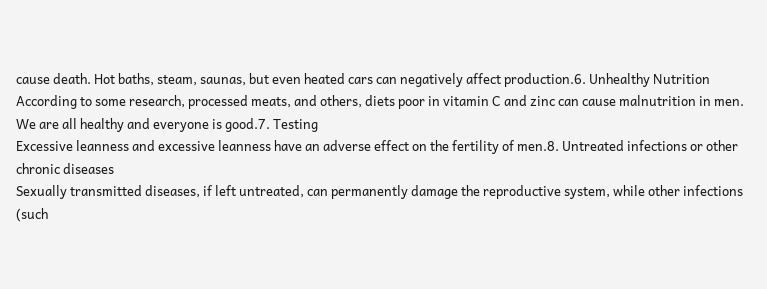cause death. Hot baths, steam, saunas, but even heated cars can negatively affect production.6. Unhealthy Nutrition
According to some research, processed meats, and others, diets poor in vitamin C and zinc can cause malnutrition in men. We are all healthy and everyone is good.7. Testing
Excessive leanness and excessive leanness have an adverse effect on the fertility of men.8. Untreated infections or other chronic diseases
Sexually transmitted diseases, if left untreated, can permanently damage the reproductive system, while other infections (such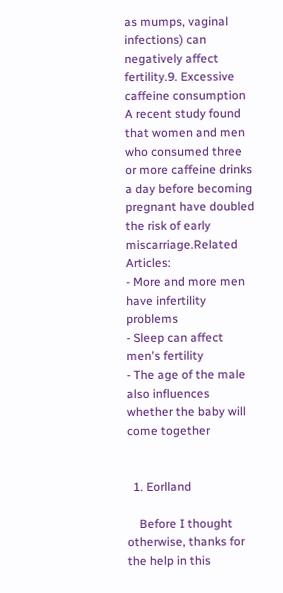as mumps, vaginal infections) can negatively affect fertility.9. Excessive caffeine consumption
A recent study found that women and men who consumed three or more caffeine drinks a day before becoming pregnant have doubled the risk of early miscarriage.Related Articles:
- More and more men have infertility problems
- Sleep can affect men's fertility
- The age of the male also influences whether the baby will come together


  1. Eorlland

    Before I thought otherwise, thanks for the help in this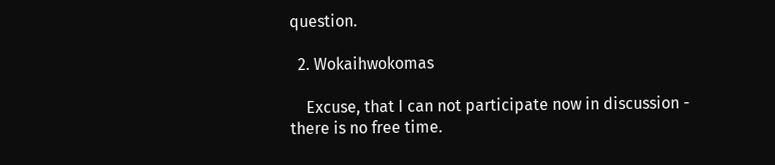question.

  2. Wokaihwokomas

    Excuse, that I can not participate now in discussion - there is no free time.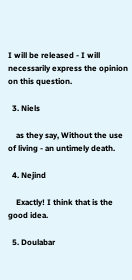I will be released - I will necessarily express the opinion on this question.

  3. Niels

    as they say, Without the use of living - an untimely death.

  4. Nejind

    Exactly! I think that is the good idea.

  5. Doulabar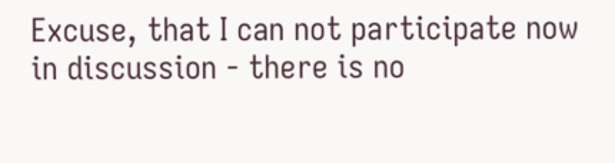Excuse, that I can not participate now in discussion - there is no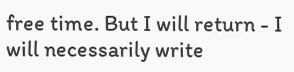free time. But I will return - I will necessarily write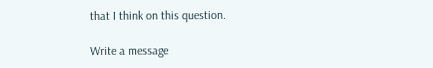that I think on this question.

Write a message